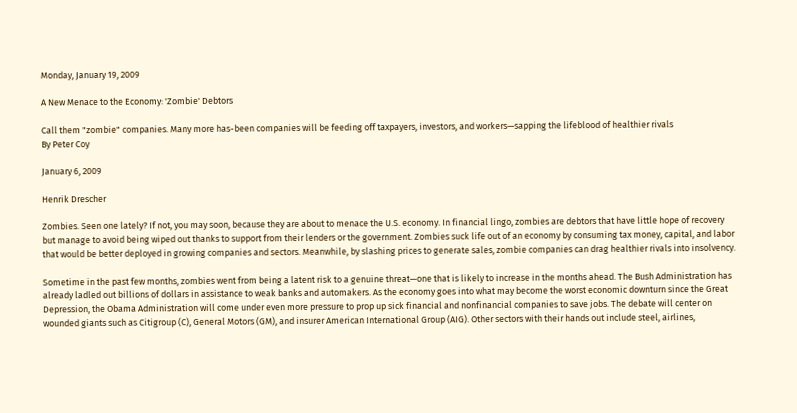Monday, January 19, 2009

A New Menace to the Economy: 'Zombie' Debtors

Call them "zombie" companies. Many more has-been companies will be feeding off taxpayers, investors, and workers—sapping the lifeblood of healthier rivals
By Peter Coy

January 6, 2009

Henrik Drescher

Zombies. Seen one lately? If not, you may soon, because they are about to menace the U.S. economy. In financial lingo, zombies are debtors that have little hope of recovery but manage to avoid being wiped out thanks to support from their lenders or the government. Zombies suck life out of an economy by consuming tax money, capital, and labor that would be better deployed in growing companies and sectors. Meanwhile, by slashing prices to generate sales, zombie companies can drag healthier rivals into insolvency.

Sometime in the past few months, zombies went from being a latent risk to a genuine threat—one that is likely to increase in the months ahead. The Bush Administration has already ladled out billions of dollars in assistance to weak banks and automakers. As the economy goes into what may become the worst economic downturn since the Great Depression, the Obama Administration will come under even more pressure to prop up sick financial and nonfinancial companies to save jobs. The debate will center on wounded giants such as Citigroup (C), General Motors (GM), and insurer American International Group (AIG). Other sectors with their hands out include steel, airlines,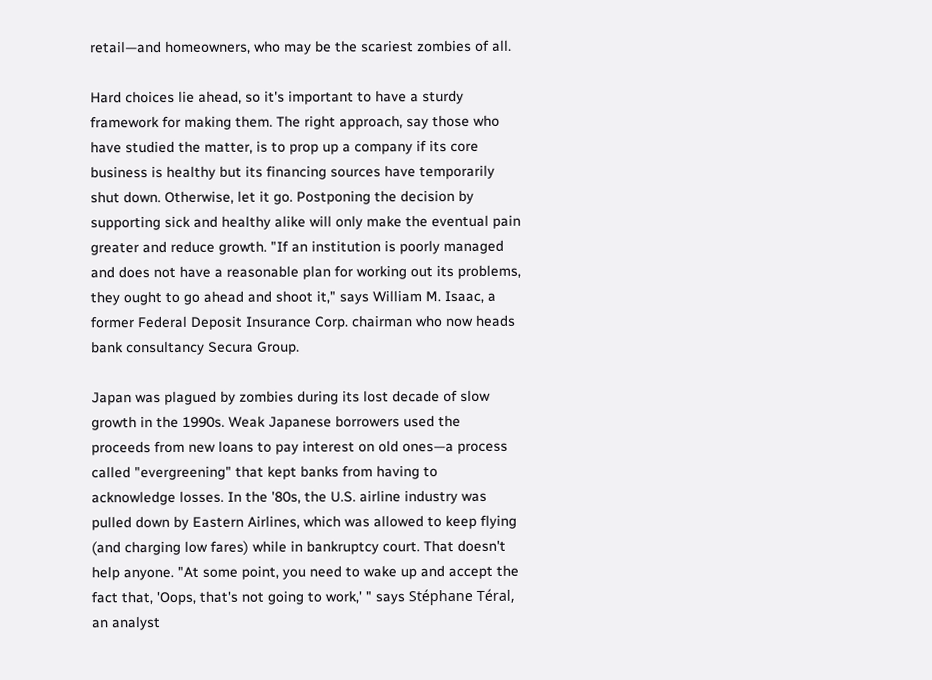retail—and homeowners, who may be the scariest zombies of all.

Hard choices lie ahead, so it's important to have a sturdy framework for making them. The right approach, say those who have studied the matter, is to prop up a company if its core business is healthy but its financing sources have temporarily shut down. Otherwise, let it go. Postponing the decision by supporting sick and healthy alike will only make the eventual pain greater and reduce growth. "If an institution is poorly managed and does not have a reasonable plan for working out its problems, they ought to go ahead and shoot it," says William M. Isaac, a former Federal Deposit Insurance Corp. chairman who now heads bank consultancy Secura Group.

Japan was plagued by zombies during its lost decade of slow growth in the 1990s. Weak Japanese borrowers used the proceeds from new loans to pay interest on old ones—a process called "evergreening" that kept banks from having to acknowledge losses. In the '80s, the U.S. airline industry was pulled down by Eastern Airlines, which was allowed to keep flying (and charging low fares) while in bankruptcy court. That doesn't help anyone. "At some point, you need to wake up and accept the fact that, 'Oops, that's not going to work,' " says Stéphane Téral, an analyst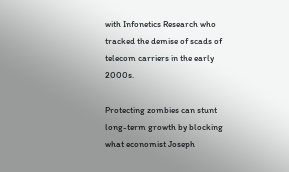with Infonetics Research who tracked the demise of scads of telecom carriers in the early 2000s.

Protecting zombies can stunt long-term growth by blocking what economist Joseph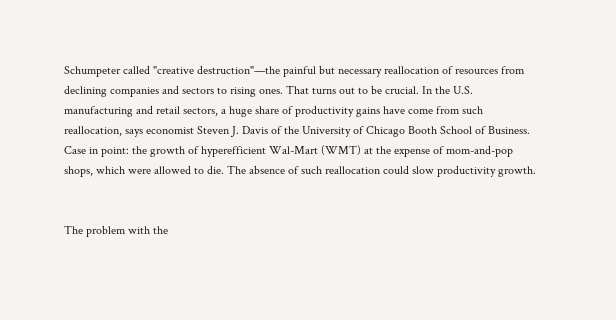Schumpeter called "creative destruction"—the painful but necessary reallocation of resources from declining companies and sectors to rising ones. That turns out to be crucial. In the U.S. manufacturing and retail sectors, a huge share of productivity gains have come from such reallocation, says economist Steven J. Davis of the University of Chicago Booth School of Business. Case in point: the growth of hyperefficient Wal-Mart (WMT) at the expense of mom-and-pop shops, which were allowed to die. The absence of such reallocation could slow productivity growth.


The problem with the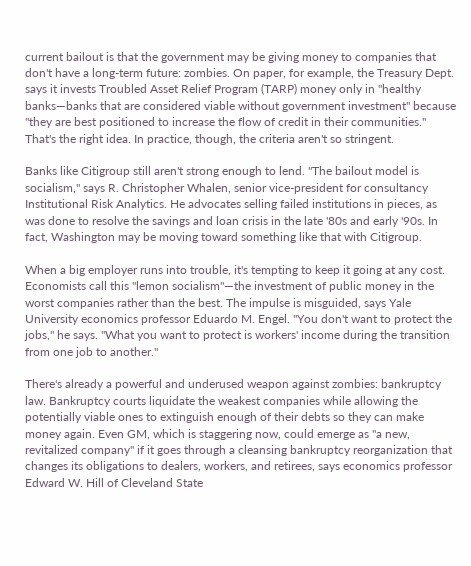current bailout is that the government may be giving money to companies that don't have a long-term future: zombies. On paper, for example, the Treasury Dept. says it invests Troubled Asset Relief Program (TARP) money only in "healthy banks—banks that are considered viable without government investment" because "they are best positioned to increase the flow of credit in their communities." That's the right idea. In practice, though, the criteria aren't so stringent.

Banks like Citigroup still aren't strong enough to lend. "The bailout model is socialism," says R. Christopher Whalen, senior vice-president for consultancy Institutional Risk Analytics. He advocates selling failed institutions in pieces, as was done to resolve the savings and loan crisis in the late '80s and early '90s. In fact, Washington may be moving toward something like that with Citigroup.

When a big employer runs into trouble, it's tempting to keep it going at any cost. Economists call this "lemon socialism"—the investment of public money in the worst companies rather than the best. The impulse is misguided, says Yale University economics professor Eduardo M. Engel. "You don't want to protect the jobs," he says. "What you want to protect is workers' income during the transition from one job to another."

There's already a powerful and underused weapon against zombies: bankruptcy law. Bankruptcy courts liquidate the weakest companies while allowing the potentially viable ones to extinguish enough of their debts so they can make money again. Even GM, which is staggering now, could emerge as "a new, revitalized company" if it goes through a cleansing bankruptcy reorganization that changes its obligations to dealers, workers, and retirees, says economics professor Edward W. Hill of Cleveland State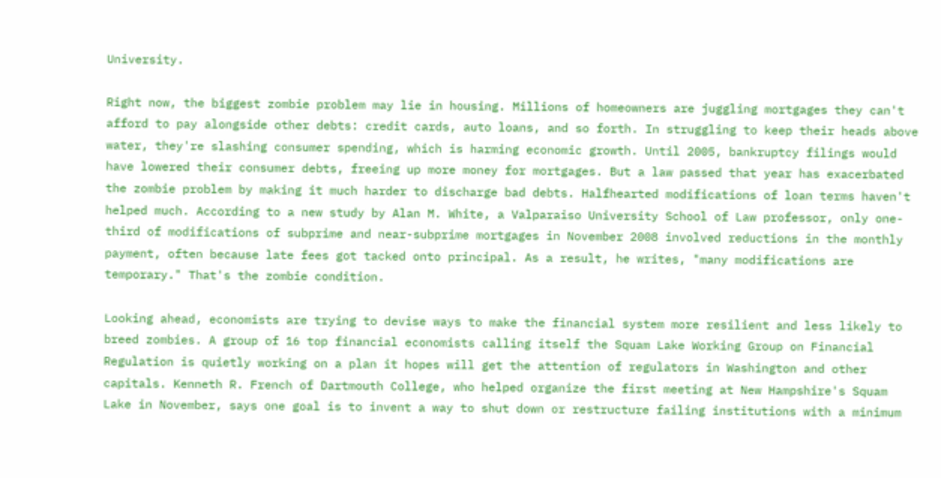University.

Right now, the biggest zombie problem may lie in housing. Millions of homeowners are juggling mortgages they can't afford to pay alongside other debts: credit cards, auto loans, and so forth. In struggling to keep their heads above water, they're slashing consumer spending, which is harming economic growth. Until 2005, bankruptcy filings would have lowered their consumer debts, freeing up more money for mortgages. But a law passed that year has exacerbated the zombie problem by making it much harder to discharge bad debts. Halfhearted modifications of loan terms haven't helped much. According to a new study by Alan M. White, a Valparaiso University School of Law professor, only one-third of modifications of subprime and near-subprime mortgages in November 2008 involved reductions in the monthly payment, often because late fees got tacked onto principal. As a result, he writes, "many modifications are temporary." That's the zombie condition.

Looking ahead, economists are trying to devise ways to make the financial system more resilient and less likely to breed zombies. A group of 16 top financial economists calling itself the Squam Lake Working Group on Financial Regulation is quietly working on a plan it hopes will get the attention of regulators in Washington and other capitals. Kenneth R. French of Dartmouth College, who helped organize the first meeting at New Hampshire's Squam Lake in November, says one goal is to invent a way to shut down or restructure failing institutions with a minimum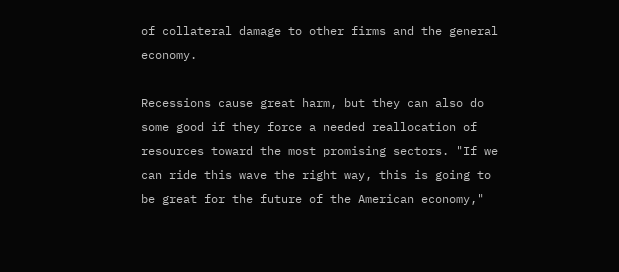of collateral damage to other firms and the general economy.

Recessions cause great harm, but they can also do some good if they force a needed reallocation of resources toward the most promising sectors. "If we can ride this wave the right way, this is going to be great for the future of the American economy,"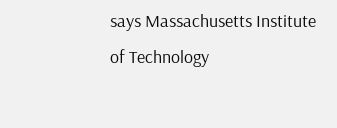says Massachusetts Institute of Technology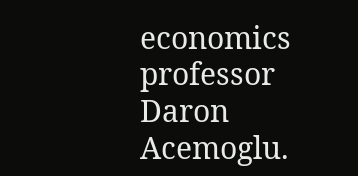economics professor Daron Acemoglu.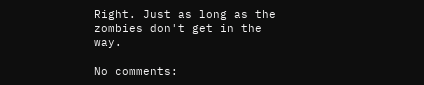Right. Just as long as the zombies don't get in the way.

No comments: